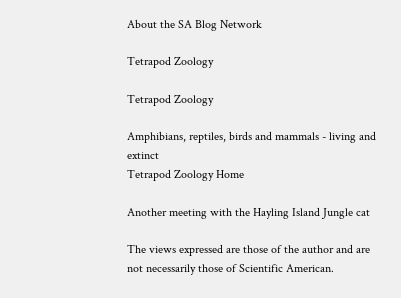About the SA Blog Network

Tetrapod Zoology

Tetrapod Zoology

Amphibians, reptiles, birds and mammals - living and extinct
Tetrapod Zoology Home

Another meeting with the Hayling Island Jungle cat

The views expressed are those of the author and are not necessarily those of Scientific American.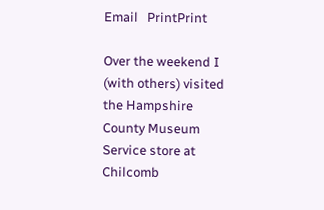Email   PrintPrint

Over the weekend I (with others) visited the Hampshire County Museum Service store at Chilcomb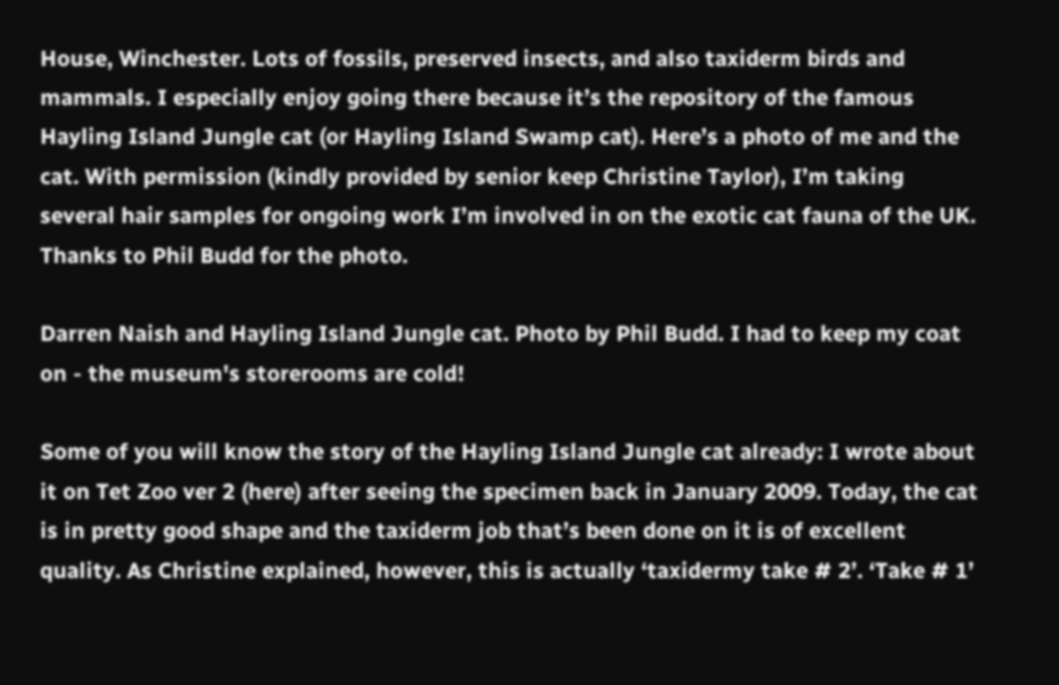House, Winchester. Lots of fossils, preserved insects, and also taxiderm birds and mammals. I especially enjoy going there because it’s the repository of the famous Hayling Island Jungle cat (or Hayling Island Swamp cat). Here’s a photo of me and the cat. With permission (kindly provided by senior keep Christine Taylor), I’m taking several hair samples for ongoing work I’m involved in on the exotic cat fauna of the UK. Thanks to Phil Budd for the photo.

Darren Naish and Hayling Island Jungle cat. Photo by Phil Budd. I had to keep my coat on - the museum's storerooms are cold!

Some of you will know the story of the Hayling Island Jungle cat already: I wrote about it on Tet Zoo ver 2 (here) after seeing the specimen back in January 2009. Today, the cat is in pretty good shape and the taxiderm job that’s been done on it is of excellent quality. As Christine explained, however, this is actually ‘taxidermy take # 2’. ‘Take # 1’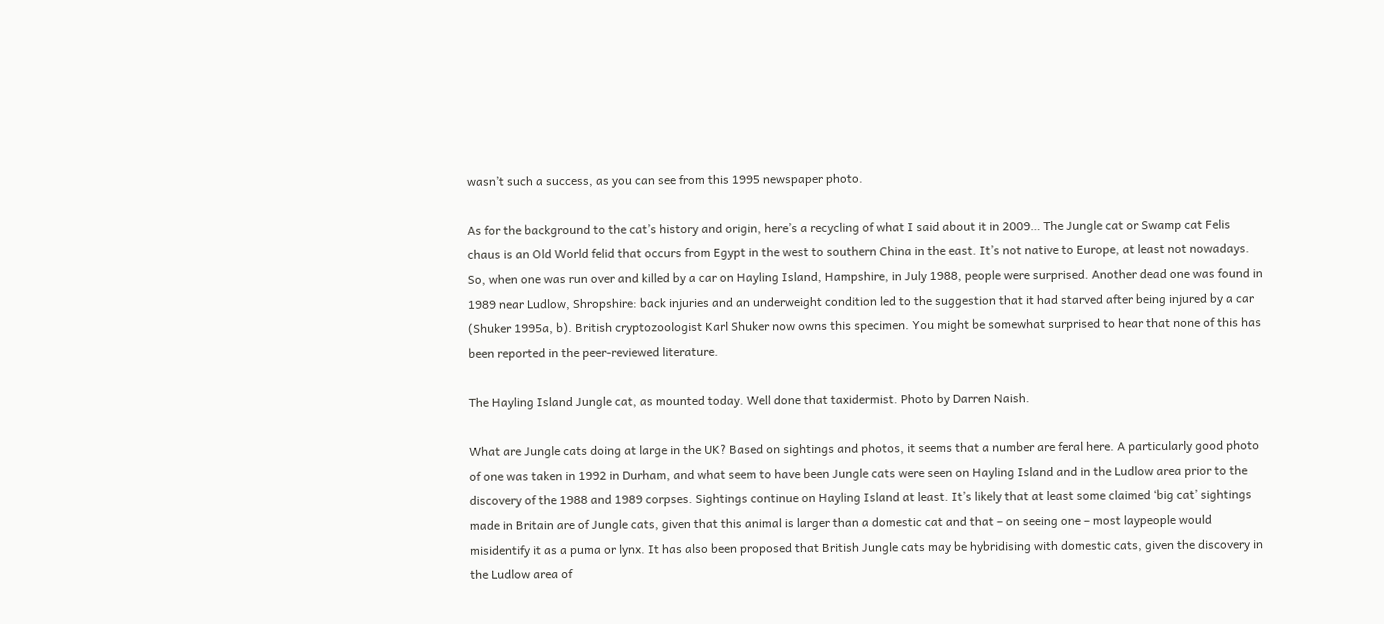wasn’t such a success, as you can see from this 1995 newspaper photo.

As for the background to the cat’s history and origin, here’s a recycling of what I said about it in 2009… The Jungle cat or Swamp cat Felis chaus is an Old World felid that occurs from Egypt in the west to southern China in the east. It’s not native to Europe, at least not nowadays. So, when one was run over and killed by a car on Hayling Island, Hampshire, in July 1988, people were surprised. Another dead one was found in 1989 near Ludlow, Shropshire: back injuries and an underweight condition led to the suggestion that it had starved after being injured by a car (Shuker 1995a, b). British cryptozoologist Karl Shuker now owns this specimen. You might be somewhat surprised to hear that none of this has been reported in the peer-reviewed literature.

The Hayling Island Jungle cat, as mounted today. Well done that taxidermist. Photo by Darren Naish.

What are Jungle cats doing at large in the UK? Based on sightings and photos, it seems that a number are feral here. A particularly good photo of one was taken in 1992 in Durham, and what seem to have been Jungle cats were seen on Hayling Island and in the Ludlow area prior to the discovery of the 1988 and 1989 corpses. Sightings continue on Hayling Island at least. It’s likely that at least some claimed ‘big cat’ sightings made in Britain are of Jungle cats, given that this animal is larger than a domestic cat and that – on seeing one – most laypeople would misidentify it as a puma or lynx. It has also been proposed that British Jungle cats may be hybridising with domestic cats, given the discovery in the Ludlow area of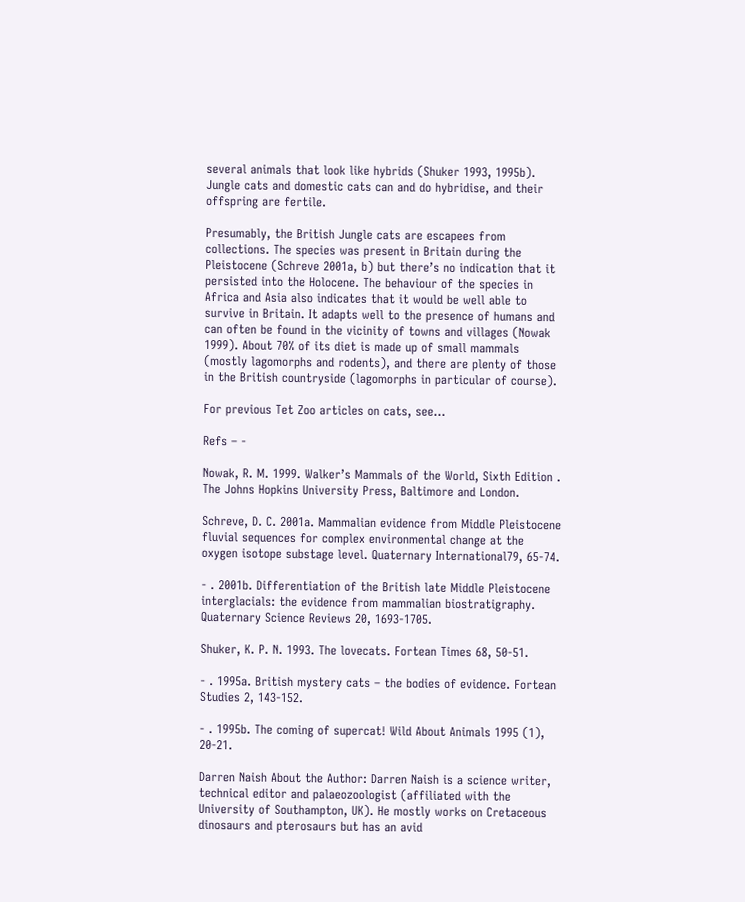several animals that look like hybrids (Shuker 1993, 1995b). Jungle cats and domestic cats can and do hybridise, and their offspring are fertile.

Presumably, the British Jungle cats are escapees from collections. The species was present in Britain during the Pleistocene (Schreve 2001a, b) but there’s no indication that it persisted into the Holocene. The behaviour of the species in Africa and Asia also indicates that it would be well able to survive in Britain. It adapts well to the presence of humans and can often be found in the vicinity of towns and villages (Nowak 1999). About 70% of its diet is made up of small mammals (mostly lagomorphs and rodents), and there are plenty of those in the British countryside (lagomorphs in particular of course).

For previous Tet Zoo articles on cats, see…

Refs – -

Nowak, R. M. 1999. Walker’s Mammals of the World, Sixth Edition . The Johns Hopkins University Press, Baltimore and London.

Schreve, D. C. 2001a. Mammalian evidence from Middle Pleistocene fluvial sequences for complex environmental change at the oxygen isotope substage level. Quaternary International79, 65-74.

- . 2001b. Differentiation of the British late Middle Pleistocene interglacials: the evidence from mammalian biostratigraphy. Quaternary Science Reviews 20, 1693-1705.

Shuker, K. P. N. 1993. The lovecats. Fortean Times 68, 50-51.

- . 1995a. British mystery cats – the bodies of evidence. Fortean Studies 2, 143-152.

- . 1995b. The coming of supercat! Wild About Animals 1995 (1), 20-21.

Darren Naish About the Author: Darren Naish is a science writer, technical editor and palaeozoologist (affiliated with the University of Southampton, UK). He mostly works on Cretaceous dinosaurs and pterosaurs but has an avid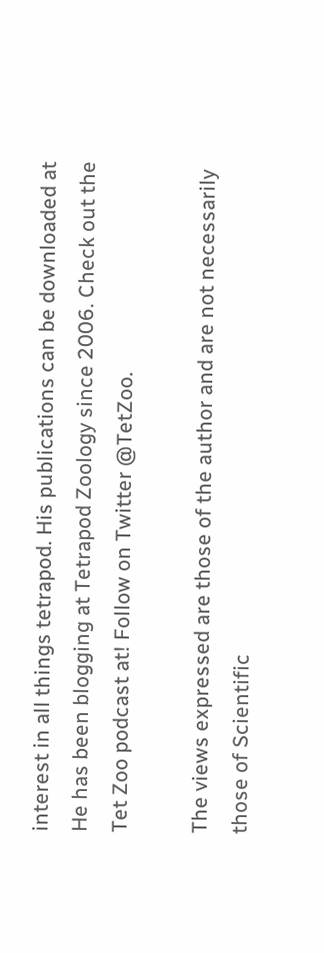interest in all things tetrapod. His publications can be downloaded at He has been blogging at Tetrapod Zoology since 2006. Check out the Tet Zoo podcast at! Follow on Twitter @TetZoo.

The views expressed are those of the author and are not necessarily those of Scientific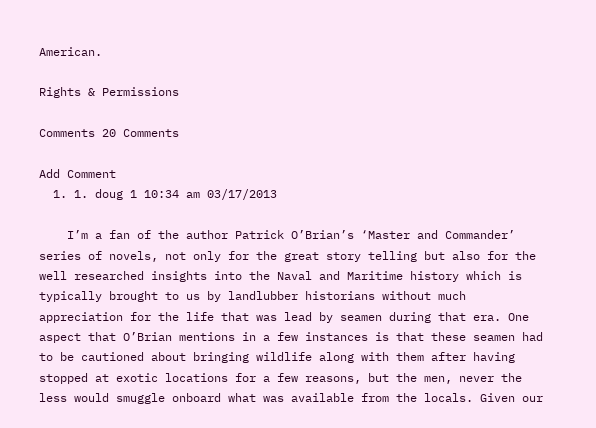American.

Rights & Permissions

Comments 20 Comments

Add Comment
  1. 1. doug 1 10:34 am 03/17/2013

    I’m a fan of the author Patrick O’Brian’s ‘Master and Commander’ series of novels, not only for the great story telling but also for the well researched insights into the Naval and Maritime history which is typically brought to us by landlubber historians without much appreciation for the life that was lead by seamen during that era. One aspect that O’Brian mentions in a few instances is that these seamen had to be cautioned about bringing wildlife along with them after having stopped at exotic locations for a few reasons, but the men, never the less would smuggle onboard what was available from the locals. Given our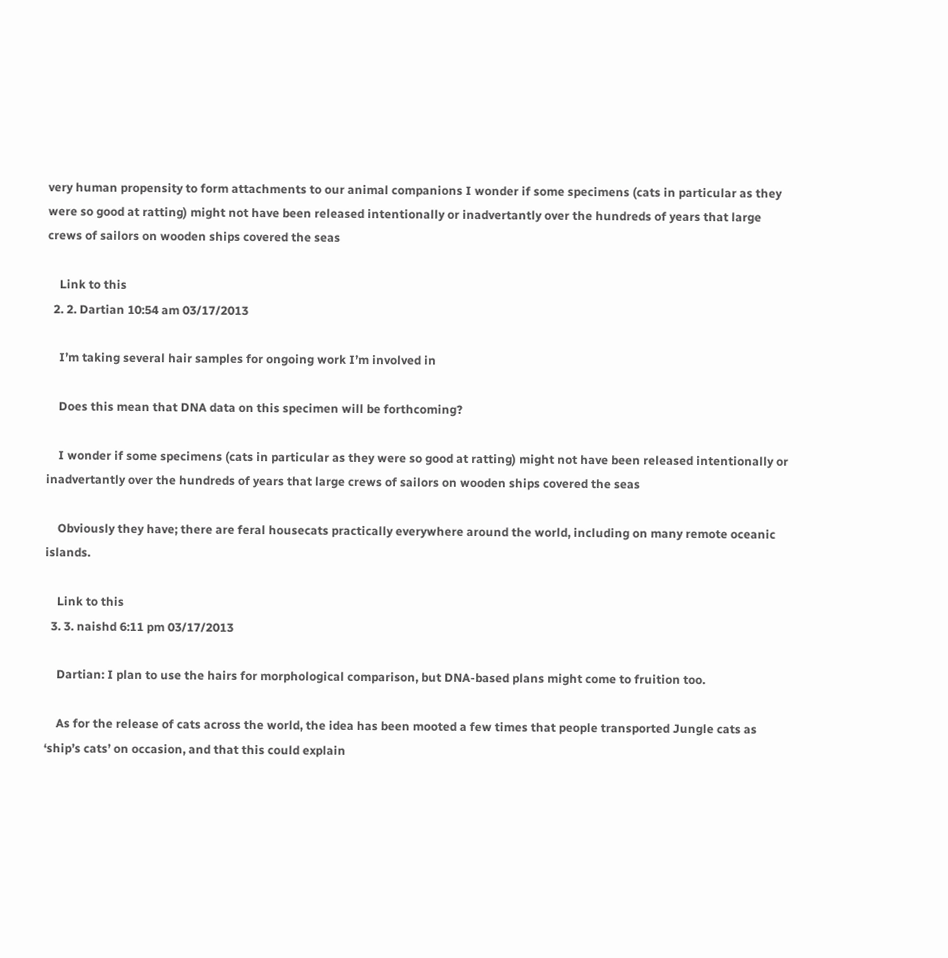very human propensity to form attachments to our animal companions I wonder if some specimens (cats in particular as they were so good at ratting) might not have been released intentionally or inadvertantly over the hundreds of years that large crews of sailors on wooden ships covered the seas

    Link to this
  2. 2. Dartian 10:54 am 03/17/2013

    I’m taking several hair samples for ongoing work I’m involved in

    Does this mean that DNA data on this specimen will be forthcoming?

    I wonder if some specimens (cats in particular as they were so good at ratting) might not have been released intentionally or inadvertantly over the hundreds of years that large crews of sailors on wooden ships covered the seas

    Obviously they have; there are feral housecats practically everywhere around the world, including on many remote oceanic islands.

    Link to this
  3. 3. naishd 6:11 pm 03/17/2013

    Dartian: I plan to use the hairs for morphological comparison, but DNA-based plans might come to fruition too.

    As for the release of cats across the world, the idea has been mooted a few times that people transported Jungle cats as ‘ship’s cats’ on occasion, and that this could explain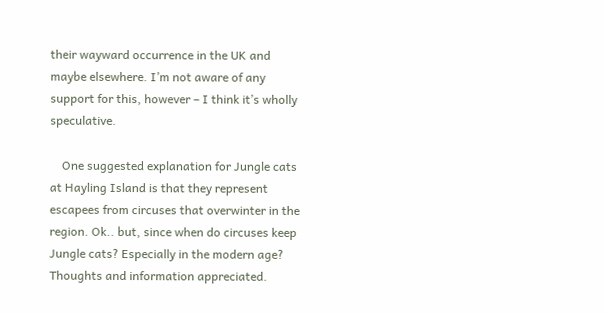their wayward occurrence in the UK and maybe elsewhere. I’m not aware of any support for this, however – I think it’s wholly speculative.

    One suggested explanation for Jungle cats at Hayling Island is that they represent escapees from circuses that overwinter in the region. Ok.. but, since when do circuses keep Jungle cats? Especially in the modern age? Thoughts and information appreciated.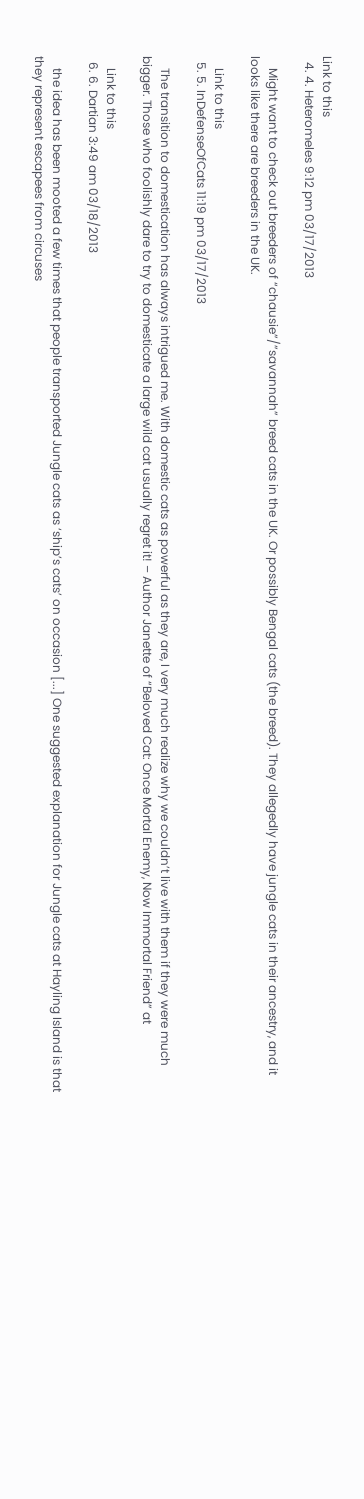Link to this
  4. 4. Heteromeles 9:12 pm 03/17/2013

    Might want to check out breeders of “chausie”/”savannah” breed cats in the UK. Or possibly Bengal cats (the breed). They allegedly have jungle cats in their ancestry, and it looks like there are breeders in the UK.

    Link to this
  5. 5. InDefenseOfCats 11:19 pm 03/17/2013

    The transition to domestication has always intrigued me. With domestic cats as powerful as they are, I very much realize why we couldn’t live with them if they were much bigger. Those who foolishly dare to try to domesticate a large wild cat usually regret it! – Author Janette of “Beloved Cat: Once Mortal Enemy, Now Immortal Friend” at

    Link to this
  6. 6. Dartian 3:49 am 03/18/2013

    the idea has been mooted a few times that people transported Jungle cats as ‘ship’s cats’ on occasion [...] One suggested explanation for Jungle cats at Hayling Island is that they represent escapees from circuses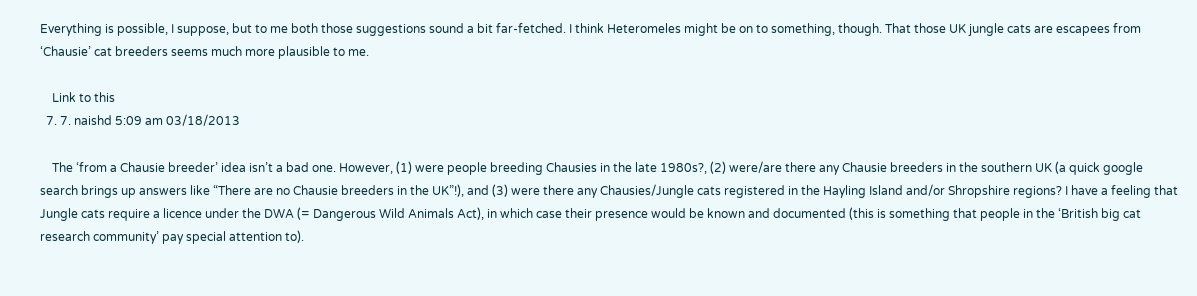Everything is possible, I suppose, but to me both those suggestions sound a bit far-fetched. I think Heteromeles might be on to something, though. That those UK jungle cats are escapees from ‘Chausie’ cat breeders seems much more plausible to me.

    Link to this
  7. 7. naishd 5:09 am 03/18/2013

    The ‘from a Chausie breeder’ idea isn’t a bad one. However, (1) were people breeding Chausies in the late 1980s?, (2) were/are there any Chausie breeders in the southern UK (a quick google search brings up answers like “There are no Chausie breeders in the UK”!), and (3) were there any Chausies/Jungle cats registered in the Hayling Island and/or Shropshire regions? I have a feeling that Jungle cats require a licence under the DWA (= Dangerous Wild Animals Act), in which case their presence would be known and documented (this is something that people in the ‘British big cat research community’ pay special attention to).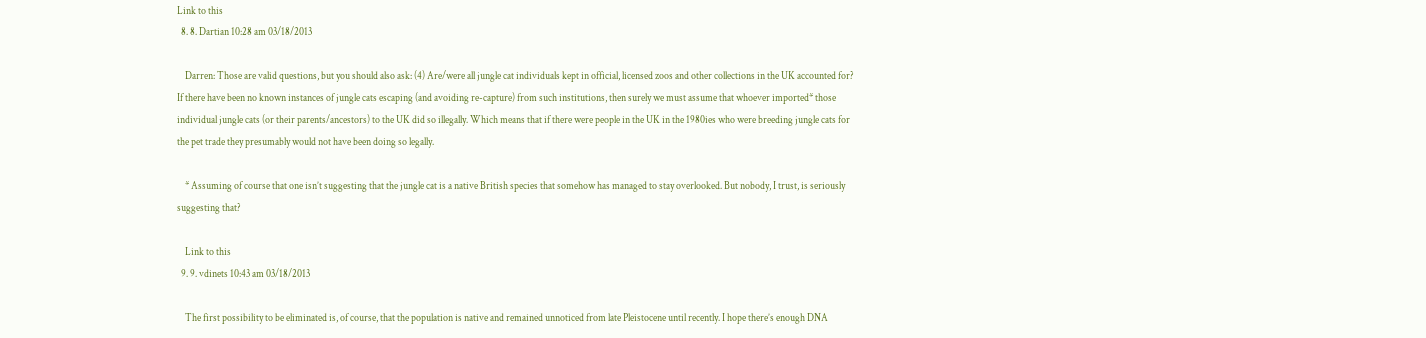Link to this
  8. 8. Dartian 10:28 am 03/18/2013

    Darren: Those are valid questions, but you should also ask: (4) Are/were all jungle cat individuals kept in official, licensed zoos and other collections in the UK accounted for? If there have been no known instances of jungle cats escaping (and avoiding re-capture) from such institutions, then surely we must assume that whoever imported* those individual jungle cats (or their parents/ancestors) to the UK did so illegally. Which means that if there were people in the UK in the 1980ies who were breeding jungle cats for the pet trade they presumably would not have been doing so legally.

    * Assuming of course that one isn’t suggesting that the jungle cat is a native British species that somehow has managed to stay overlooked. But nobody, I trust, is seriously suggesting that?

    Link to this
  9. 9. vdinets 10:43 am 03/18/2013

    The first possibility to be eliminated is, of course, that the population is native and remained unnoticed from late Pleistocene until recently. I hope there’s enough DNA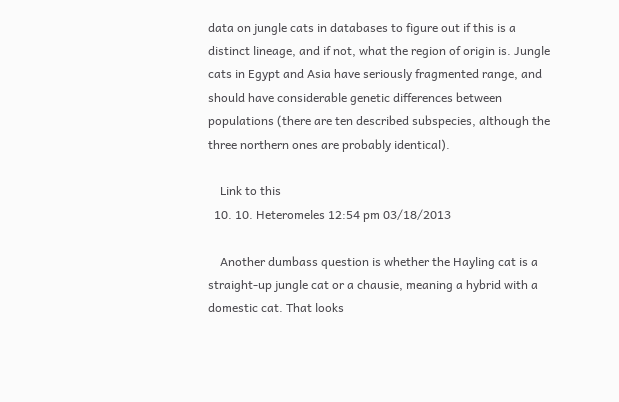data on jungle cats in databases to figure out if this is a distinct lineage, and if not, what the region of origin is. Jungle cats in Egypt and Asia have seriously fragmented range, and should have considerable genetic differences between populations (there are ten described subspecies, although the three northern ones are probably identical).

    Link to this
  10. 10. Heteromeles 12:54 pm 03/18/2013

    Another dumbass question is whether the Hayling cat is a straight-up jungle cat or a chausie, meaning a hybrid with a domestic cat. That looks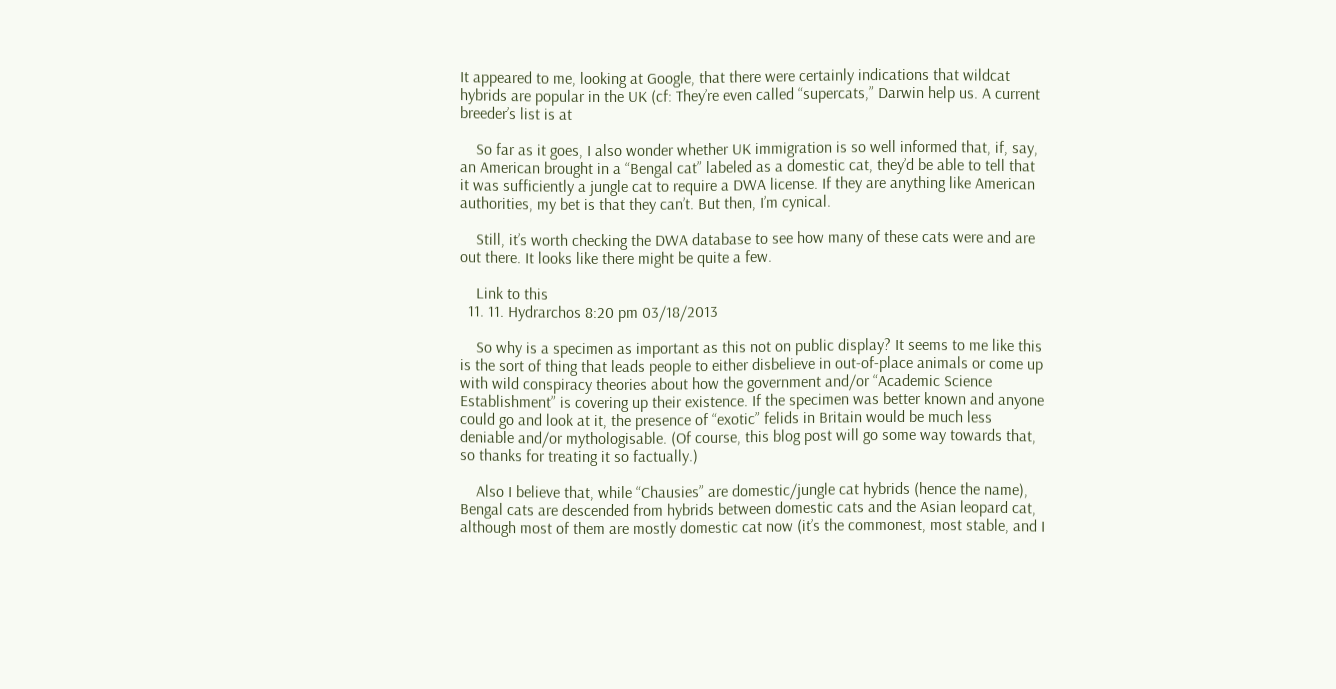It appeared to me, looking at Google, that there were certainly indications that wildcat hybrids are popular in the UK (cf: They’re even called “supercats,” Darwin help us. A current breeder’s list is at

    So far as it goes, I also wonder whether UK immigration is so well informed that, if, say, an American brought in a “Bengal cat” labeled as a domestic cat, they’d be able to tell that it was sufficiently a jungle cat to require a DWA license. If they are anything like American authorities, my bet is that they can’t. But then, I’m cynical.

    Still, it’s worth checking the DWA database to see how many of these cats were and are out there. It looks like there might be quite a few.

    Link to this
  11. 11. Hydrarchos 8:20 pm 03/18/2013

    So why is a specimen as important as this not on public display? It seems to me like this is the sort of thing that leads people to either disbelieve in out-of-place animals or come up with wild conspiracy theories about how the government and/or “Academic Science Establishment” is covering up their existence. If the specimen was better known and anyone could go and look at it, the presence of “exotic” felids in Britain would be much less deniable and/or mythologisable. (Of course, this blog post will go some way towards that, so thanks for treating it so factually.)

    Also I believe that, while “Chausies” are domestic/jungle cat hybrids (hence the name), Bengal cats are descended from hybrids between domestic cats and the Asian leopard cat, although most of them are mostly domestic cat now (it’s the commonest, most stable, and I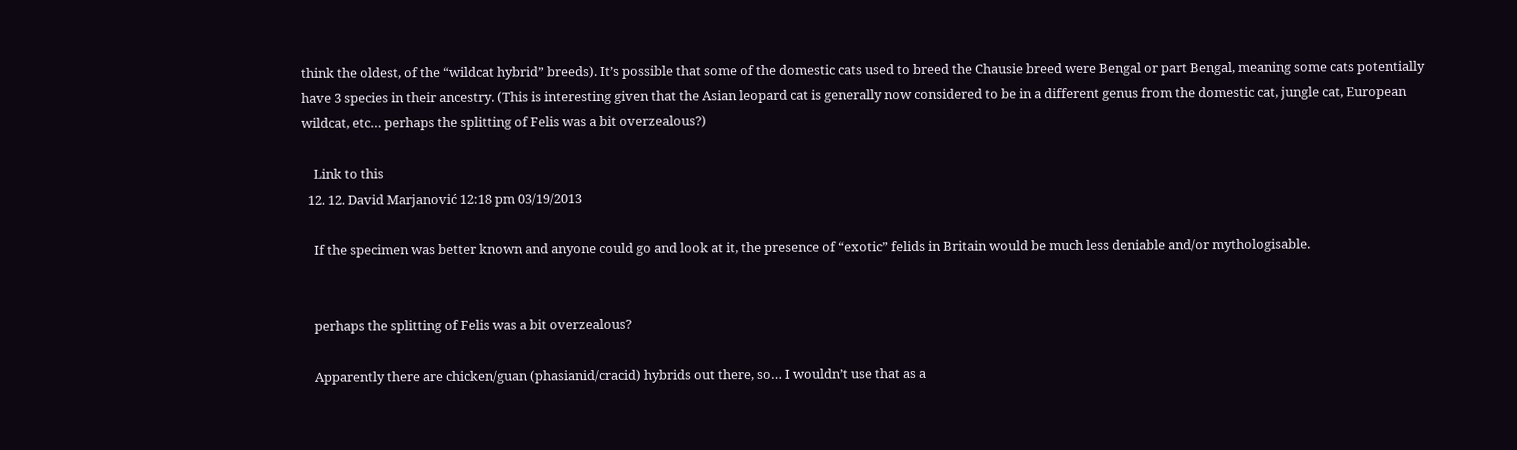think the oldest, of the “wildcat hybrid” breeds). It’s possible that some of the domestic cats used to breed the Chausie breed were Bengal or part Bengal, meaning some cats potentially have 3 species in their ancestry. (This is interesting given that the Asian leopard cat is generally now considered to be in a different genus from the domestic cat, jungle cat, European wildcat, etc… perhaps the splitting of Felis was a bit overzealous?)

    Link to this
  12. 12. David Marjanović 12:18 pm 03/19/2013

    If the specimen was better known and anyone could go and look at it, the presence of “exotic” felids in Britain would be much less deniable and/or mythologisable.


    perhaps the splitting of Felis was a bit overzealous?

    Apparently there are chicken/guan (phasianid/cracid) hybrids out there, so… I wouldn’t use that as a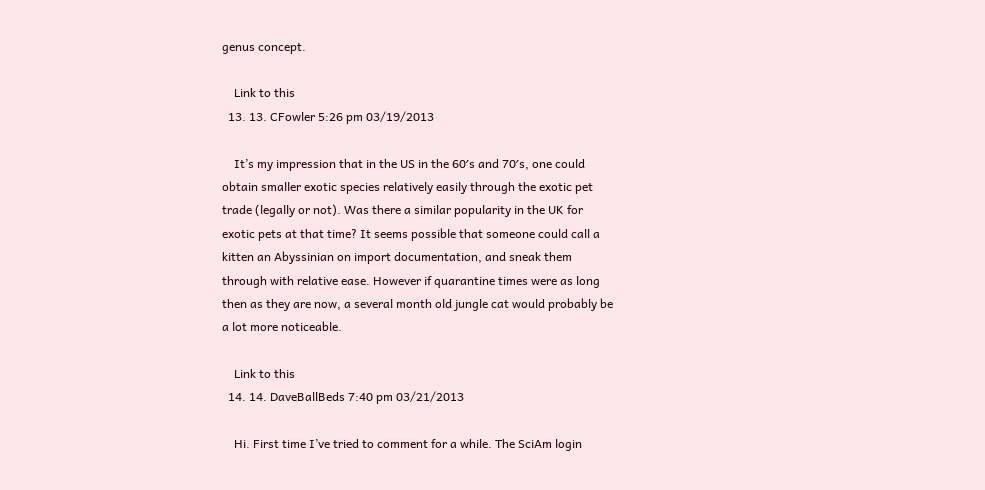genus concept.

    Link to this
  13. 13. CFowler 5:26 pm 03/19/2013

    It’s my impression that in the US in the 60′s and 70′s, one could obtain smaller exotic species relatively easily through the exotic pet trade (legally or not). Was there a similar popularity in the UK for exotic pets at that time? It seems possible that someone could call a kitten an Abyssinian on import documentation, and sneak them through with relative ease. However if quarantine times were as long then as they are now, a several month old jungle cat would probably be a lot more noticeable.

    Link to this
  14. 14. DaveBallBeds 7:40 pm 03/21/2013

    Hi. First time I’ve tried to comment for a while. The SciAm login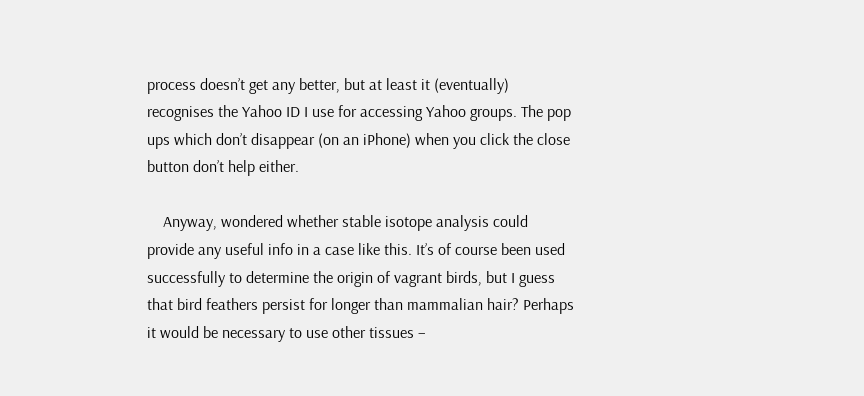process doesn’t get any better, but at least it (eventually) recognises the Yahoo ID I use for accessing Yahoo groups. The pop ups which don’t disappear (on an iPhone) when you click the close button don’t help either.

    Anyway, wondered whether stable isotope analysis could provide any useful info in a case like this. It’s of course been used successfully to determine the origin of vagrant birds, but I guess that bird feathers persist for longer than mammalian hair? Perhaps it would be necessary to use other tissues –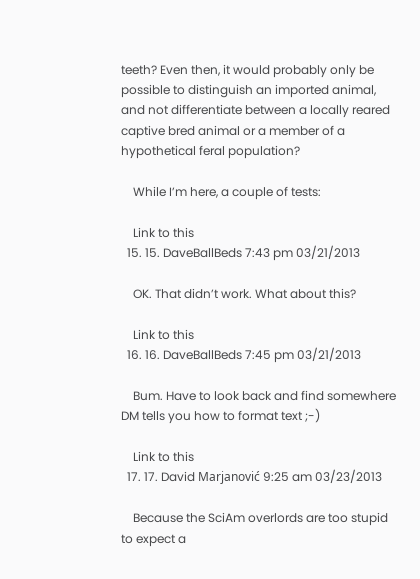teeth? Even then, it would probably only be possible to distinguish an imported animal, and not differentiate between a locally reared captive bred animal or a member of a hypothetical feral population?

    While I’m here, a couple of tests:

    Link to this
  15. 15. DaveBallBeds 7:43 pm 03/21/2013

    OK. That didn’t work. What about this?

    Link to this
  16. 16. DaveBallBeds 7:45 pm 03/21/2013

    Bum. Have to look back and find somewhere DM tells you how to format text ;-)

    Link to this
  17. 17. David Marjanović 9:25 am 03/23/2013

    Because the SciAm overlords are too stupid to expect a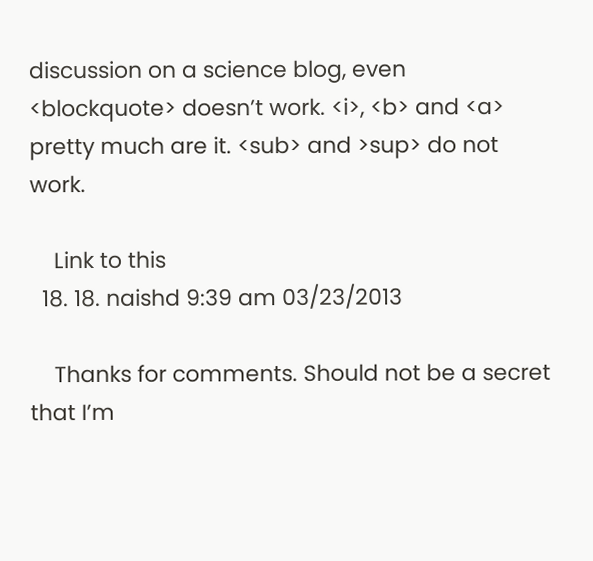discussion on a science blog, even <blockquote> doesn’t work. <i>, <b> and <a> pretty much are it. <sub> and >sup> do not work.

    Link to this
  18. 18. naishd 9:39 am 03/23/2013

    Thanks for comments. Should not be a secret that I’m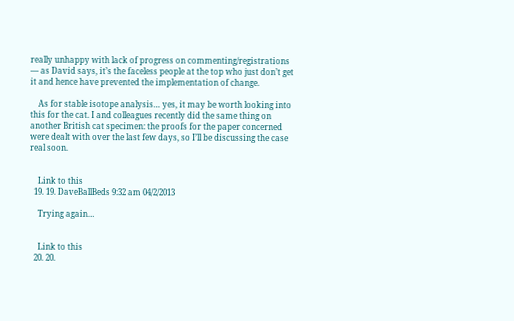really unhappy with lack of progress on commenting/registrations — as David says, it’s the faceless people at the top who just don’t get it and hence have prevented the implementation of change.

    As for stable isotope analysis… yes, it may be worth looking into this for the cat. I and colleagues recently did the same thing on another British cat specimen: the proofs for the paper concerned were dealt with over the last few days, so I’ll be discussing the case real soon.


    Link to this
  19. 19. DaveBallBeds 9:32 am 04/2/2013

    Trying again…


    Link to this
  20. 20.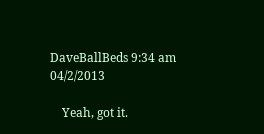DaveBallBeds 9:34 am 04/2/2013

    Yeah, got it.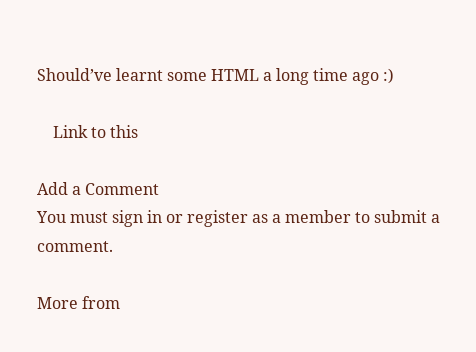Should’ve learnt some HTML a long time ago :)

    Link to this

Add a Comment
You must sign in or register as a member to submit a comment.

More from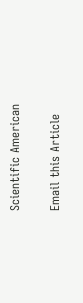Scientific American

Email this Article